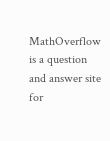MathOverflow is a question and answer site for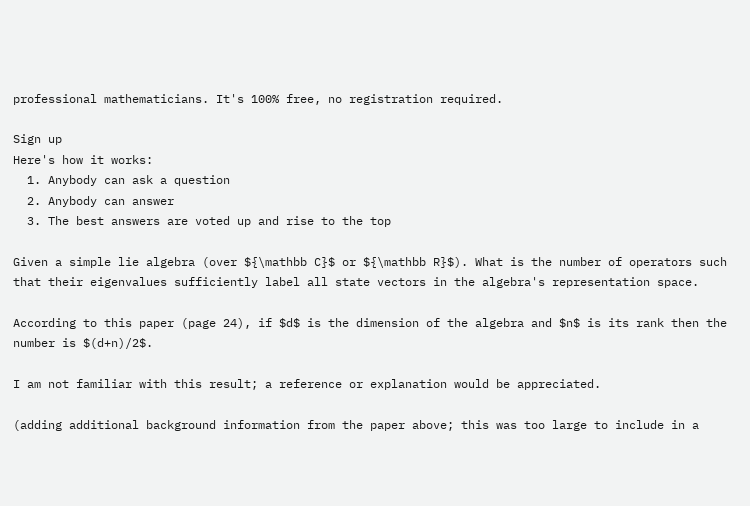professional mathematicians. It's 100% free, no registration required.

Sign up
Here's how it works:
  1. Anybody can ask a question
  2. Anybody can answer
  3. The best answers are voted up and rise to the top

Given a simple lie algebra (over ${\mathbb C}$ or ${\mathbb R}$). What is the number of operators such that their eigenvalues sufficiently label all state vectors in the algebra's representation space.

According to this paper (page 24), if $d$ is the dimension of the algebra and $n$ is its rank then the number is $(d+n)/2$.

I am not familiar with this result; a reference or explanation would be appreciated.

(adding additional background information from the paper above; this was too large to include in a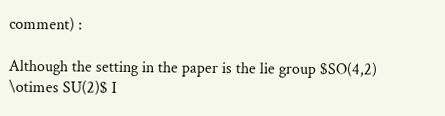comment) :

Although the setting in the paper is the lie group $SO(4,2) \otimes SU(2)$ I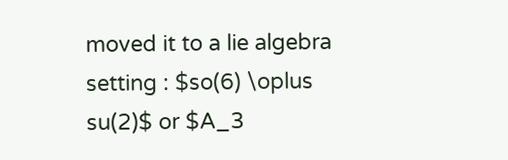moved it to a lie algebra setting : $so(6) \oplus su(2)$ or $A_3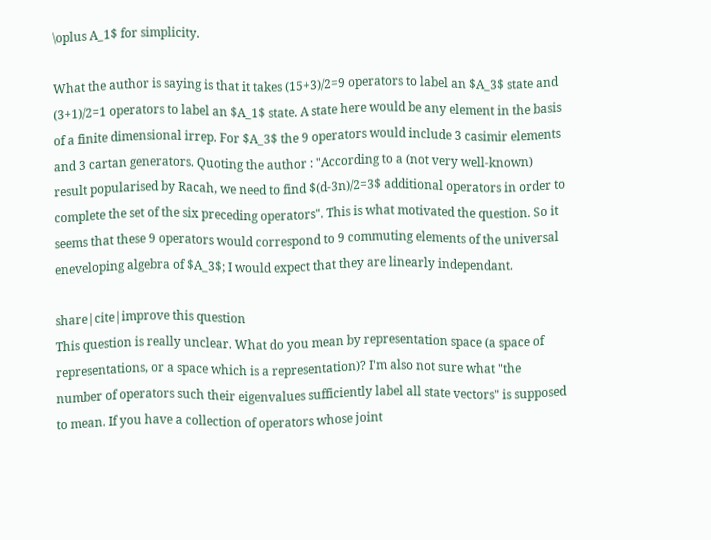\oplus A_1$ for simplicity.

What the author is saying is that it takes (15+3)/2=9 operators to label an $A_3$ state and (3+1)/2=1 operators to label an $A_1$ state. A state here would be any element in the basis of a finite dimensional irrep. For $A_3$ the 9 operators would include 3 casimir elements and 3 cartan generators. Quoting the author : "According to a (not very well-known) result popularised by Racah, we need to find $(d-3n)/2=3$ additional operators in order to complete the set of the six preceding operators". This is what motivated the question. So it seems that these 9 operators would correspond to 9 commuting elements of the universal eneveloping algebra of $A_3$; I would expect that they are linearly independant.

share|cite|improve this question
This question is really unclear. What do you mean by representation space (a space of representations, or a space which is a representation)? I'm also not sure what "the number of operators such their eigenvalues sufficiently label all state vectors" is supposed to mean. If you have a collection of operators whose joint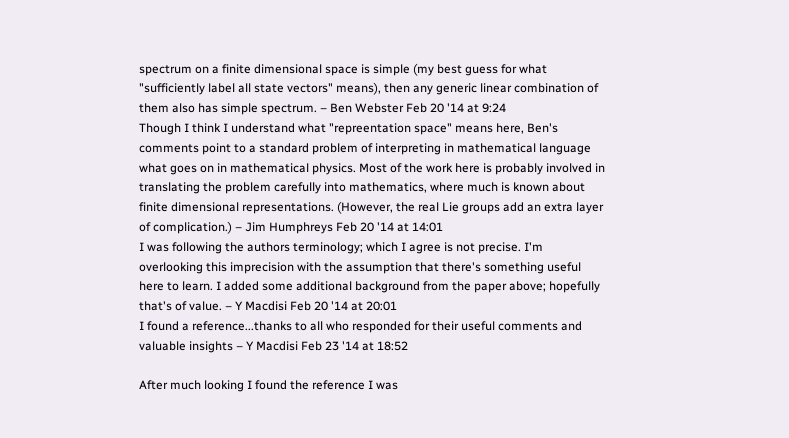spectrum on a finite dimensional space is simple (my best guess for what "sufficiently label all state vectors" means), then any generic linear combination of them also has simple spectrum. – Ben Webster Feb 20 '14 at 9:24
Though I think I understand what "repreentation space" means here, Ben's comments point to a standard problem of interpreting in mathematical language what goes on in mathematical physics. Most of the work here is probably involved in translating the problem carefully into mathematics, where much is known about finite dimensional representations. (However, the real Lie groups add an extra layer of complication.) – Jim Humphreys Feb 20 '14 at 14:01
I was following the authors terminology; which I agree is not precise. I'm overlooking this imprecision with the assumption that there's something useful here to learn. I added some additional background from the paper above; hopefully that's of value. – Y Macdisi Feb 20 '14 at 20:01
I found a reference...thanks to all who responded for their useful comments and valuable insights – Y Macdisi Feb 23 '14 at 18:52

After much looking I found the reference I was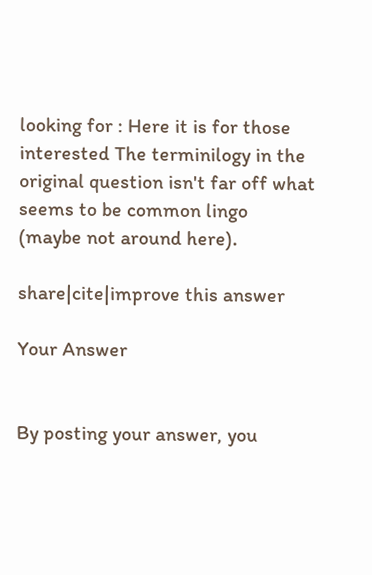looking for : Here it is for those interested The terminilogy in the original question isn't far off what seems to be common lingo (maybe not around here).

share|cite|improve this answer

Your Answer


By posting your answer, you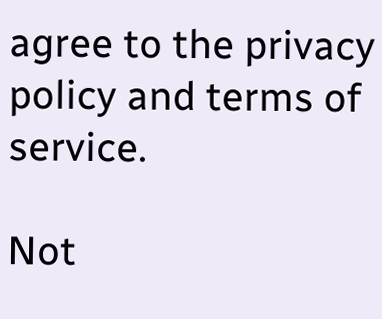agree to the privacy policy and terms of service.

Not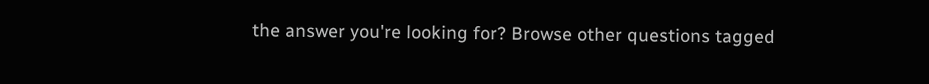the answer you're looking for? Browse other questions tagged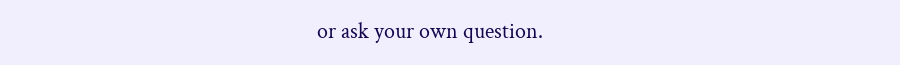or ask your own question.